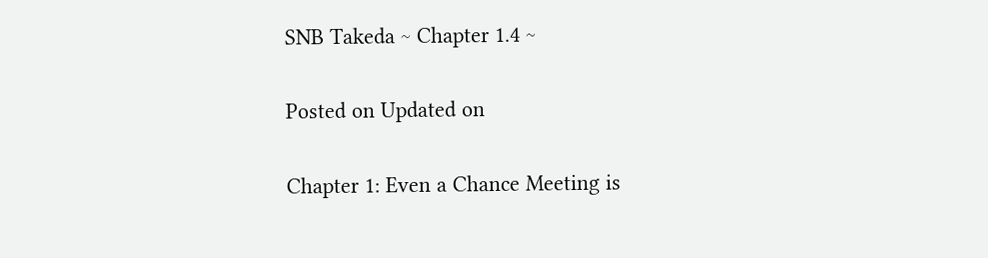SNB Takeda ~ Chapter 1.4 ~

Posted on Updated on

Chapter 1: Even a Chance Meeting is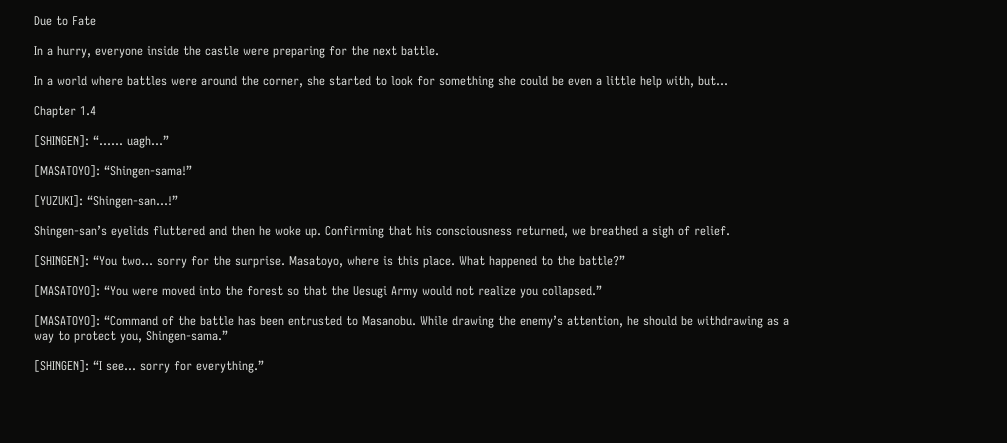Due to Fate

In a hurry, everyone inside the castle were preparing for the next battle.

In a world where battles were around the corner, she started to look for something she could be even a little help with, but…

Chapter 1.4

[SHINGEN]: “…… uagh…”

[MASATOYO]: “Shingen-sama!”

[YUZUKI]: “Shingen-san…!”

Shingen-san’s eyelids fluttered and then he woke up. Confirming that his consciousness returned, we breathed a sigh of relief.

[SHINGEN]: “You two… sorry for the surprise. Masatoyo, where is this place. What happened to the battle?”

[MASATOYO]: “You were moved into the forest so that the Uesugi Army would not realize you collapsed.”

[MASATOYO]: “Command of the battle has been entrusted to Masanobu. While drawing the enemy’s attention, he should be withdrawing as a way to protect you, Shingen-sama.”

[SHINGEN]: “I see… sorry for everything.”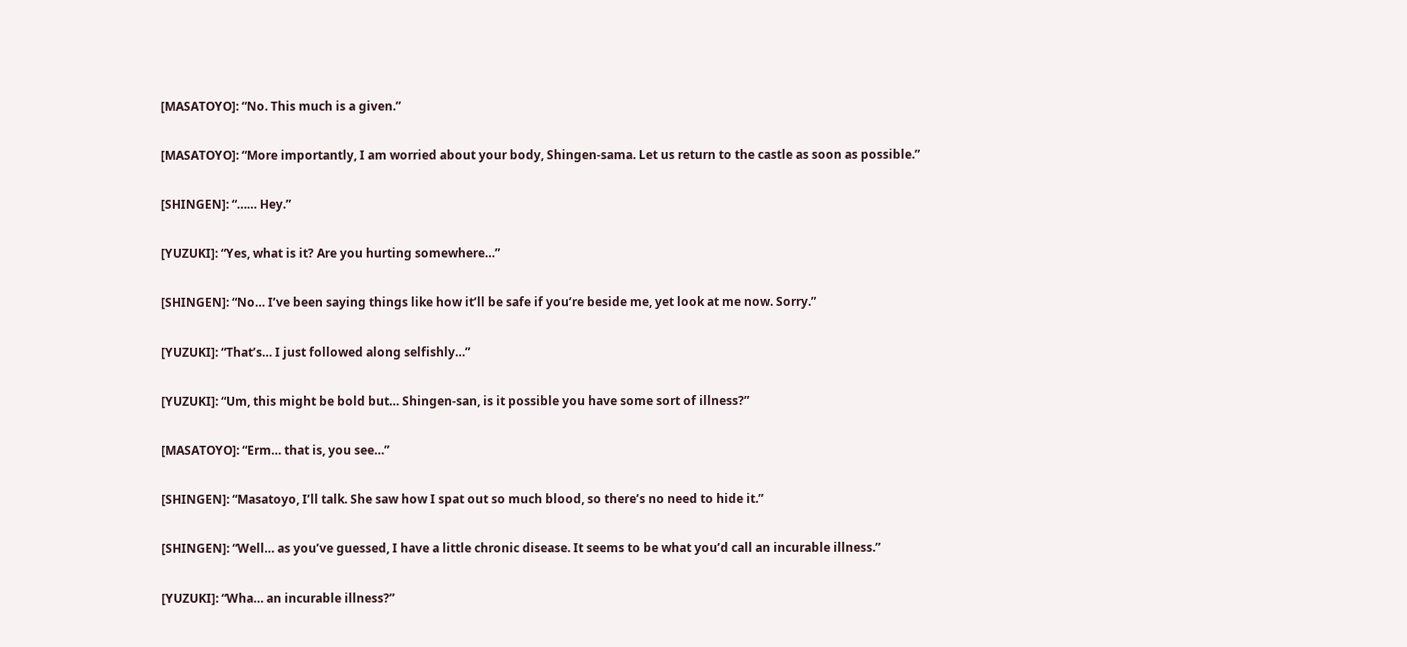[MASATOYO]: “No. This much is a given.”

[MASATOYO]: “More importantly, I am worried about your body, Shingen-sama. Let us return to the castle as soon as possible.”

[SHINGEN]: “…… Hey.”

[YUZUKI]: “Yes, what is it? Are you hurting somewhere…”

[SHINGEN]: “No… I’ve been saying things like how it’ll be safe if you’re beside me, yet look at me now. Sorry.”

[YUZUKI]: “That’s… I just followed along selfishly…”

[YUZUKI]: “Um, this might be bold but… Shingen-san, is it possible you have some sort of illness?”

[MASATOYO]: “Erm… that is, you see…”

[SHINGEN]: “Masatoyo, I’ll talk. She saw how I spat out so much blood, so there’s no need to hide it.”

[SHINGEN]: “Well… as you’ve guessed, I have a little chronic disease. It seems to be what you’d call an incurable illness.”

[YUZUKI]: “Wha… an incurable illness?”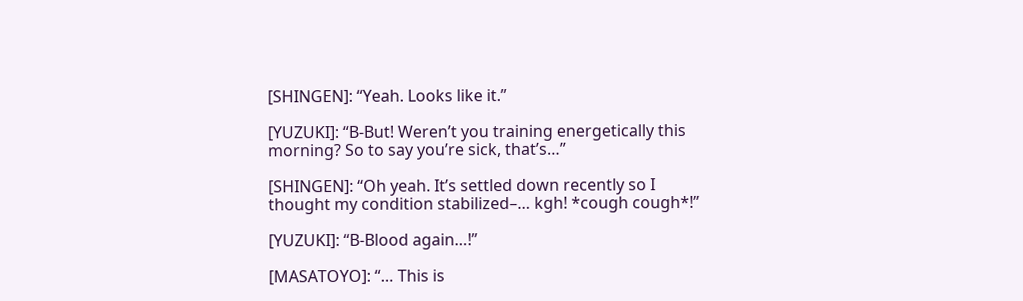[SHINGEN]: “Yeah. Looks like it.”

[YUZUKI]: “B-But! Weren’t you training energetically this morning? So to say you’re sick, that’s…”

[SHINGEN]: “Oh yeah. It’s settled down recently so I thought my condition stabilized–… kgh! *cough cough*!”

[YUZUKI]: “B-Blood again…!”

[MASATOYO]: “… This is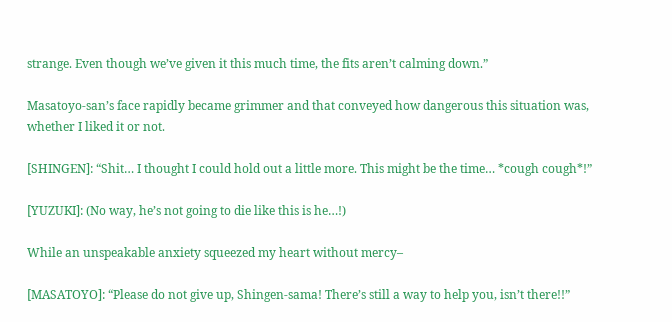strange. Even though we’ve given it this much time, the fits aren’t calming down.”

Masatoyo-san’s face rapidly became grimmer and that conveyed how dangerous this situation was, whether I liked it or not.

[SHINGEN]: “Shit… I thought I could hold out a little more. This might be the time… *cough cough*!”

[YUZUKI]: (No way, he’s not going to die like this is he…!)

While an unspeakable anxiety squeezed my heart without mercy–

[MASATOYO]: “Please do not give up, Shingen-sama! There’s still a way to help you, isn’t there!!”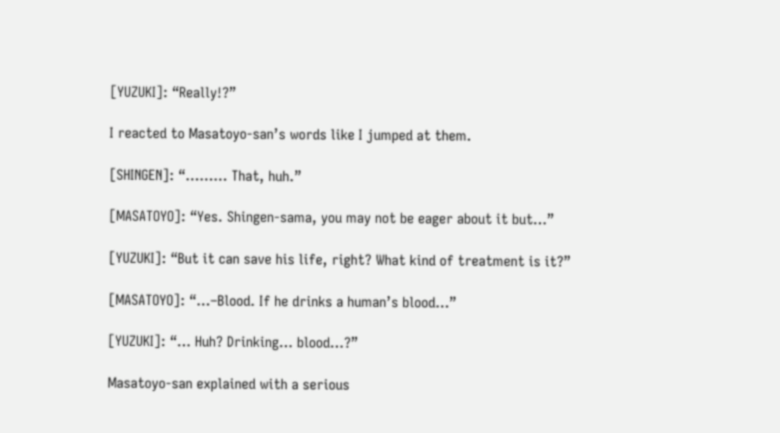[YUZUKI]: “Really!?”

I reacted to Masatoyo-san’s words like I jumped at them.

[SHINGEN]: “……… That, huh.”

[MASATOYO]: “Yes. Shingen-sama, you may not be eager about it but…”

[YUZUKI]: “But it can save his life, right? What kind of treatment is it?”

[MASATOYO]: “…–Blood. If he drinks a human’s blood…”

[YUZUKI]: “… Huh? Drinking… blood…?”

Masatoyo-san explained with a serious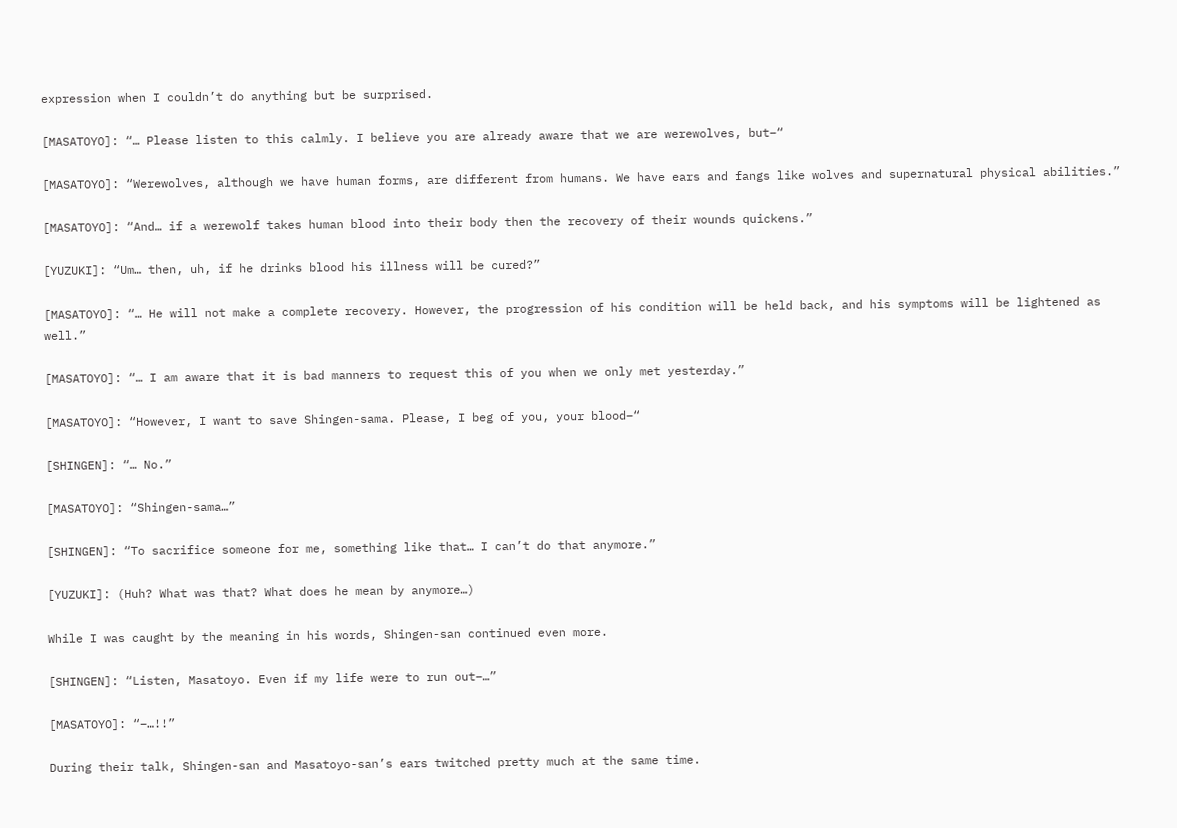expression when I couldn’t do anything but be surprised.

[MASATOYO]: “… Please listen to this calmly. I believe you are already aware that we are werewolves, but–“

[MASATOYO]: “Werewolves, although we have human forms, are different from humans. We have ears and fangs like wolves and supernatural physical abilities.”

[MASATOYO]: “And… if a werewolf takes human blood into their body then the recovery of their wounds quickens.”

[YUZUKI]: “Um… then, uh, if he drinks blood his illness will be cured?”

[MASATOYO]: “… He will not make a complete recovery. However, the progression of his condition will be held back, and his symptoms will be lightened as well.”

[MASATOYO]: “… I am aware that it is bad manners to request this of you when we only met yesterday.”

[MASATOYO]: “However, I want to save Shingen-sama. Please, I beg of you, your blood–“

[SHINGEN]: “… No.”

[MASATOYO]: “Shingen-sama…”

[SHINGEN]: “To sacrifice someone for me, something like that… I can’t do that anymore.”

[YUZUKI]: (Huh? What was that? What does he mean by anymore…)

While I was caught by the meaning in his words, Shingen-san continued even more.

[SHINGEN]: “Listen, Masatoyo. Even if my life were to run out–…”

[MASATOYO]: “–…!!”

During their talk, Shingen-san and Masatoyo-san’s ears twitched pretty much at the same time.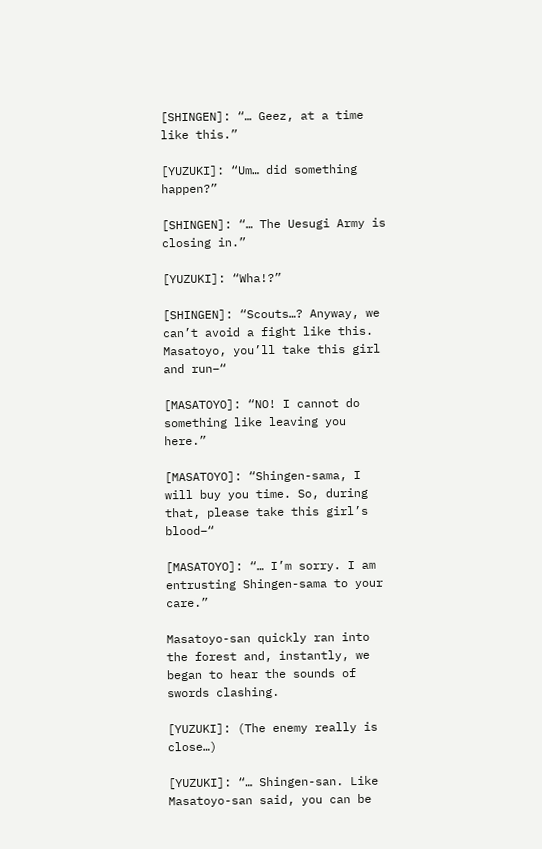[SHINGEN]: “… Geez, at a time like this.”

[YUZUKI]: “Um… did something happen?”

[SHINGEN]: “… The Uesugi Army is closing in.”

[YUZUKI]: “Wha!?”

[SHINGEN]: “Scouts…? Anyway, we can’t avoid a fight like this. Masatoyo, you’ll take this girl and run–“

[MASATOYO]: “NO! I cannot do something like leaving you here.”

[MASATOYO]: “Shingen-sama, I will buy you time. So, during that, please take this girl’s blood–“

[MASATOYO]: “… I’m sorry. I am entrusting Shingen-sama to your care.”

Masatoyo-san quickly ran into the forest and, instantly, we began to hear the sounds of swords clashing.

[YUZUKI]: (The enemy really is close…)

[YUZUKI]: “… Shingen-san. Like Masatoyo-san said, you can be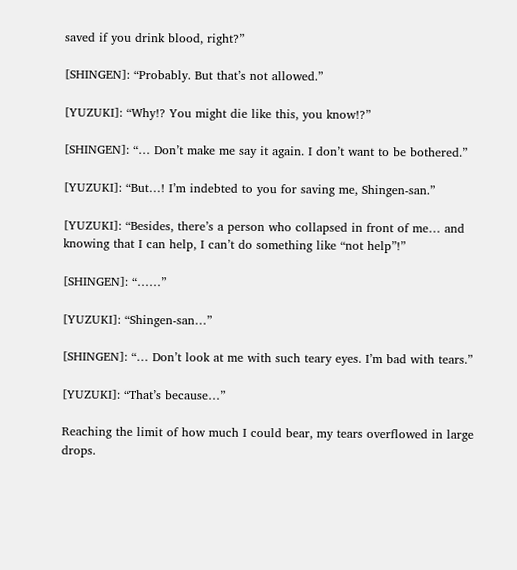saved if you drink blood, right?”

[SHINGEN]: “Probably. But that’s not allowed.”

[YUZUKI]: “Why!? You might die like this, you know!?”

[SHINGEN]: “… Don’t make me say it again. I don’t want to be bothered.”

[YUZUKI]: “But…! I’m indebted to you for saving me, Shingen-san.”

[YUZUKI]: “Besides, there’s a person who collapsed in front of me… and knowing that I can help, I can’t do something like “not help”!”

[SHINGEN]: “……”

[YUZUKI]: “Shingen-san…”

[SHINGEN]: “… Don’t look at me with such teary eyes. I’m bad with tears.”

[YUZUKI]: “That’s because…”

Reaching the limit of how much I could bear, my tears overflowed in large drops.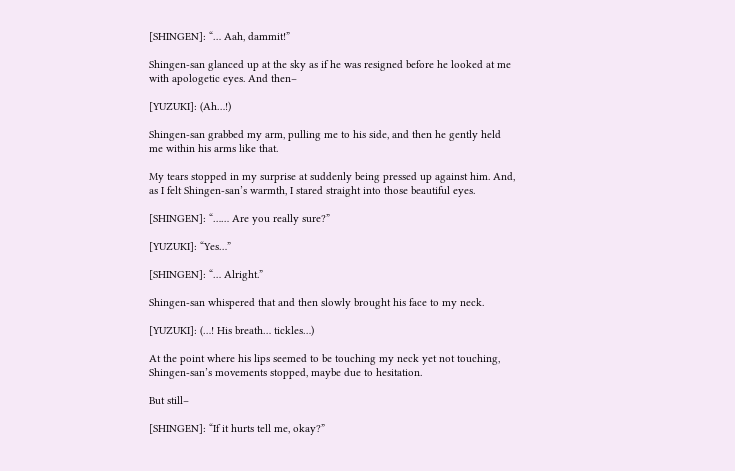[SHINGEN]: “… Aah, dammit!”

Shingen-san glanced up at the sky as if he was resigned before he looked at me with apologetic eyes. And then–

[YUZUKI]: (Ah…!)

Shingen-san grabbed my arm, pulling me to his side, and then he gently held me within his arms like that.

My tears stopped in my surprise at suddenly being pressed up against him. And, as I felt Shingen-san’s warmth, I stared straight into those beautiful eyes.

[SHINGEN]: “…… Are you really sure?”

[YUZUKI]: “Yes…”

[SHINGEN]: “… Alright.”

Shingen-san whispered that and then slowly brought his face to my neck.

[YUZUKI]: (…! His breath… tickles…)

At the point where his lips seemed to be touching my neck yet not touching, Shingen-san’s movements stopped, maybe due to hesitation.

But still–

[SHINGEN]: “If it hurts tell me, okay?”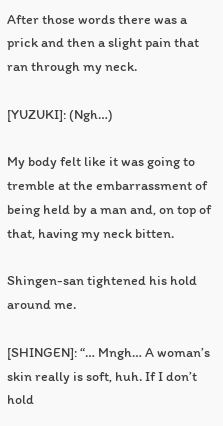After those words there was a prick and then a slight pain that ran through my neck.

[YUZUKI]: (Ngh…)

My body felt like it was going to tremble at the embarrassment of being held by a man and, on top of that, having my neck bitten.

Shingen-san tightened his hold around me.

[SHINGEN]: “… Mngh… A woman’s skin really is soft, huh. If I don’t hold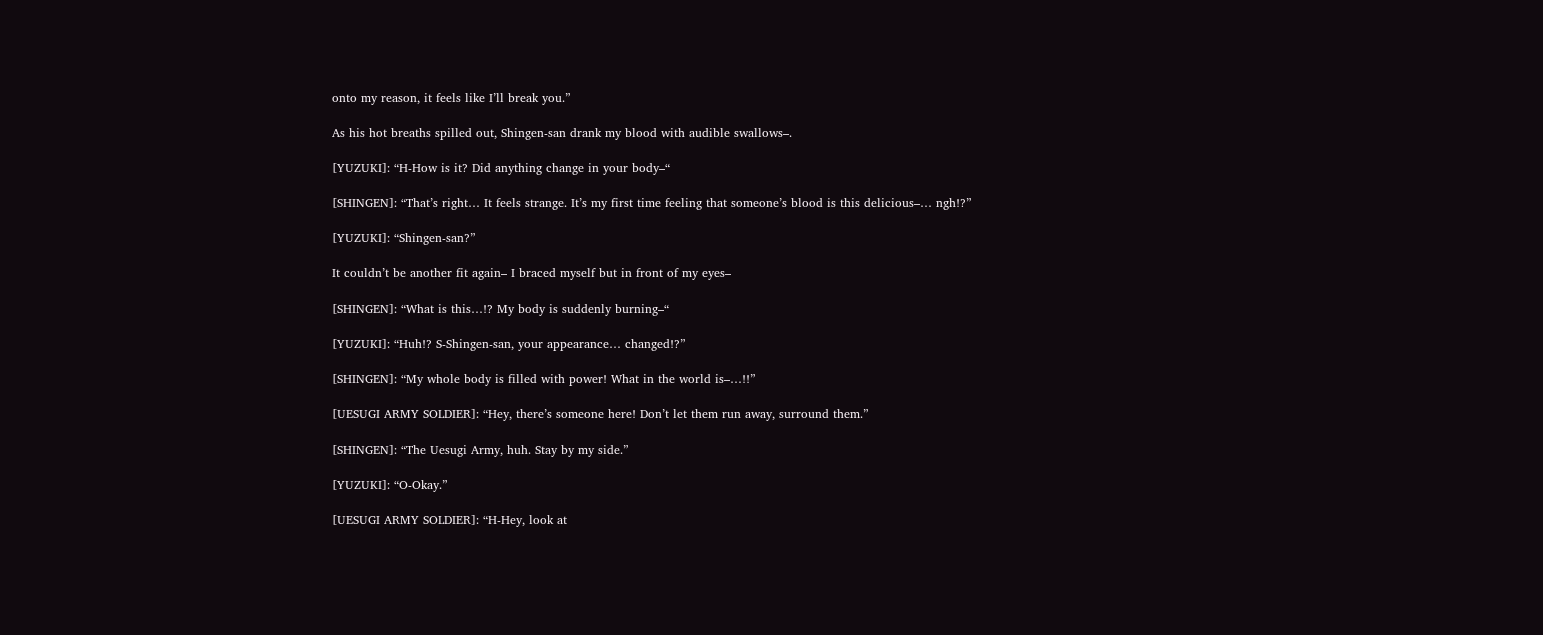onto my reason, it feels like I’ll break you.”

As his hot breaths spilled out, Shingen-san drank my blood with audible swallows–.

[YUZUKI]: “H-How is it? Did anything change in your body–“

[SHINGEN]: “That’s right… It feels strange. It’s my first time feeling that someone’s blood is this delicious–… ngh!?”

[YUZUKI]: “Shingen-san?”

It couldn’t be another fit again– I braced myself but in front of my eyes–

[SHINGEN]: “What is this…!? My body is suddenly burning–“

[YUZUKI]: “Huh!? S-Shingen-san, your appearance… changed!?”

[SHINGEN]: “My whole body is filled with power! What in the world is–…!!”

[UESUGI ARMY SOLDIER]: “Hey, there’s someone here! Don’t let them run away, surround them.”

[SHINGEN]: “The Uesugi Army, huh. Stay by my side.”

[YUZUKI]: “O-Okay.”

[UESUGI ARMY SOLDIER]: “H-Hey, look at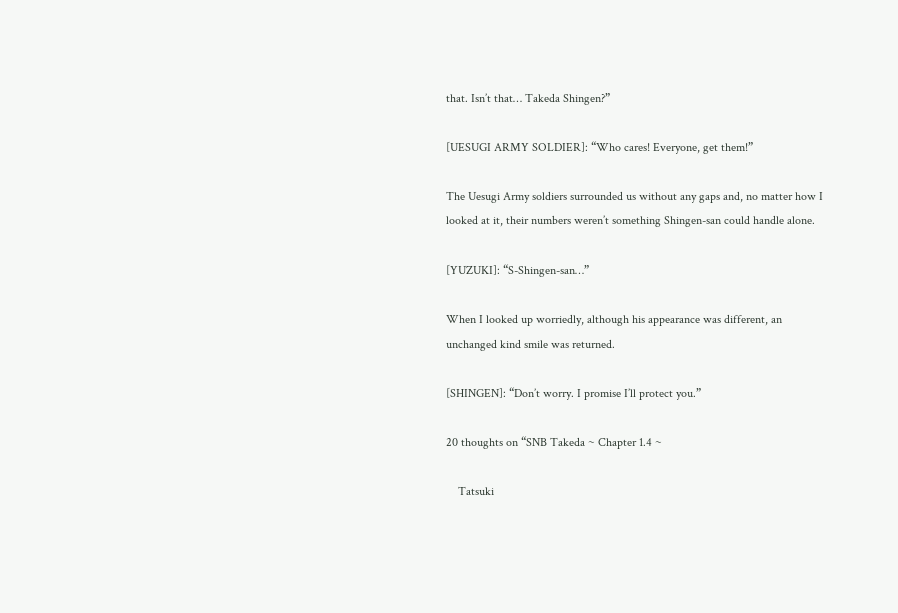that. Isn’t that… Takeda Shingen?”

[UESUGI ARMY SOLDIER]: “Who cares! Everyone, get them!”

The Uesugi Army soldiers surrounded us without any gaps and, no matter how I looked at it, their numbers weren’t something Shingen-san could handle alone.

[YUZUKI]: “S-Shingen-san…”

When I looked up worriedly, although his appearance was different, an unchanged kind smile was returned.

[SHINGEN]: “Don’t worry. I promise I’ll protect you.”

20 thoughts on “SNB Takeda ~ Chapter 1.4 ~

    Tatsuki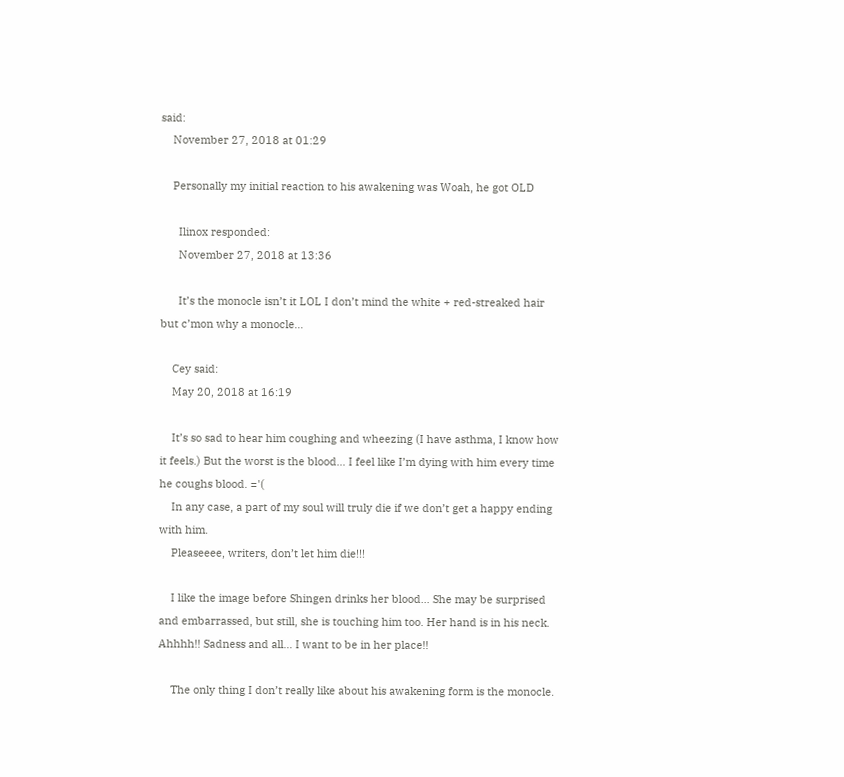said:
    November 27, 2018 at 01:29

    Personally my initial reaction to his awakening was Woah, he got OLD

      Ilinox responded:
      November 27, 2018 at 13:36

      It’s the monocle isn’t it LOL I don’t mind the white + red-streaked hair but c’mon why a monocle…

    Cey said:
    May 20, 2018 at 16:19

    It’s so sad to hear him coughing and wheezing (I have asthma, I know how it feels.) But the worst is the blood… I feel like I’m dying with him every time he coughs blood. ='(
    In any case, a part of my soul will truly die if we don’t get a happy ending with him.
    Pleaseeee, writers, don’t let him die!!!

    I like the image before Shingen drinks her blood… She may be surprised and embarrassed, but still, she is touching him too. Her hand is in his neck. Ahhhh!! Sadness and all… I want to be in her place!!

    The only thing I don’t really like about his awakening form is the monocle.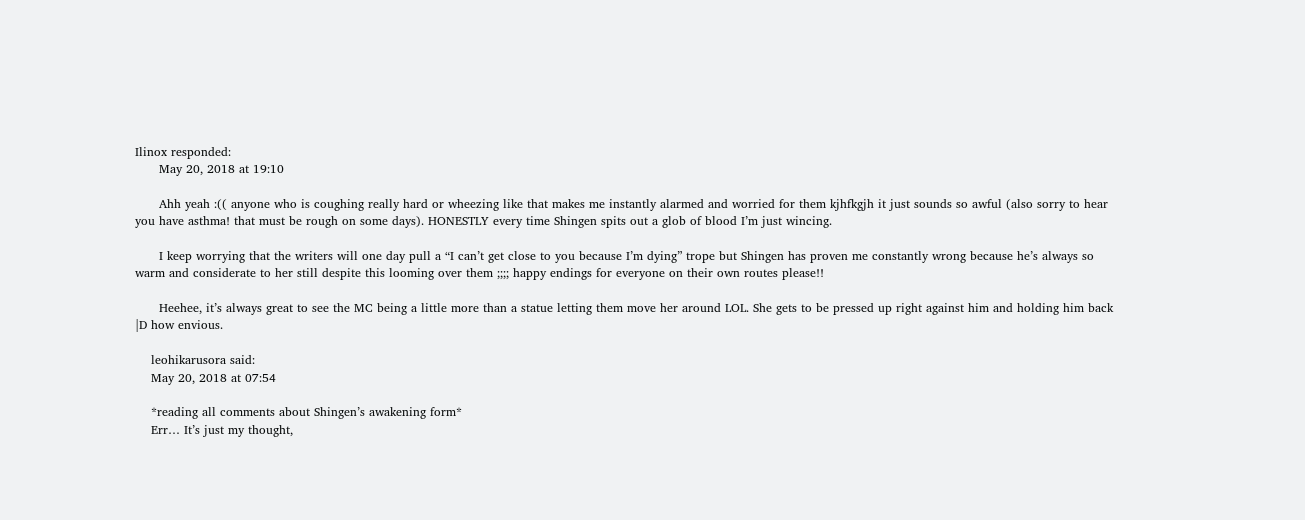Ilinox responded:
      May 20, 2018 at 19:10

      Ahh yeah :(( anyone who is coughing really hard or wheezing like that makes me instantly alarmed and worried for them kjhfkgjh it just sounds so awful (also sorry to hear you have asthma! that must be rough on some days). HONESTLY every time Shingen spits out a glob of blood I’m just wincing.

      I keep worrying that the writers will one day pull a “I can’t get close to you because I’m dying” trope but Shingen has proven me constantly wrong because he’s always so warm and considerate to her still despite this looming over them ;;;; happy endings for everyone on their own routes please!!

      Heehee, it’s always great to see the MC being a little more than a statue letting them move her around LOL. She gets to be pressed up right against him and holding him back |D how envious.

    leohikarusora said:
    May 20, 2018 at 07:54

    *reading all comments about Shingen’s awakening form*
    Err… It’s just my thought,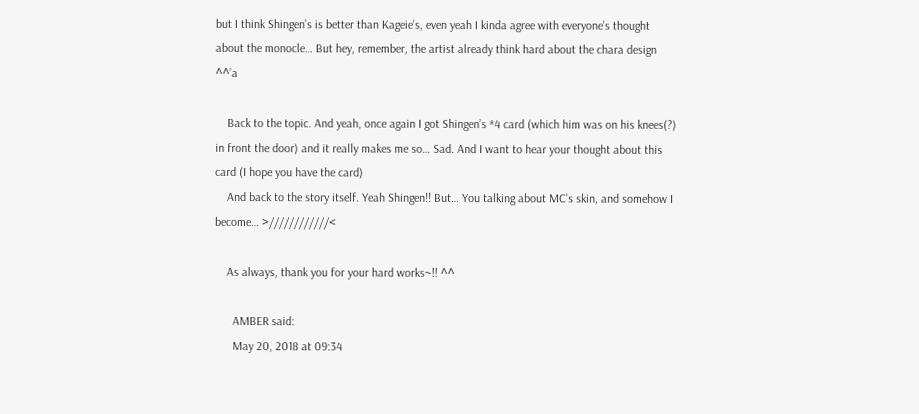but I think Shingen’s is better than Kageie’s, even yeah I kinda agree with everyone’s thought about the monocle… But hey, remember, the artist already think hard about the chara design ^^’a

    Back to the topic. And yeah, once again I got Shingen’s *4 card (which him was on his knees(?) in front the door) and it really makes me so… Sad. And I want to hear your thought about this card (I hope you have the card)
    And back to the story itself. Yeah Shingen!! But… You talking about MC’s skin, and somehow I become… >////////////<

    As always, thank you for your hard works~!! ^^

      AMBER said:
      May 20, 2018 at 09:34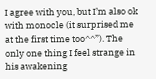I agree with you, but I’m also ok with monocle (it surprised me at the first time too^^”). The only one thing I feel strange in his awakening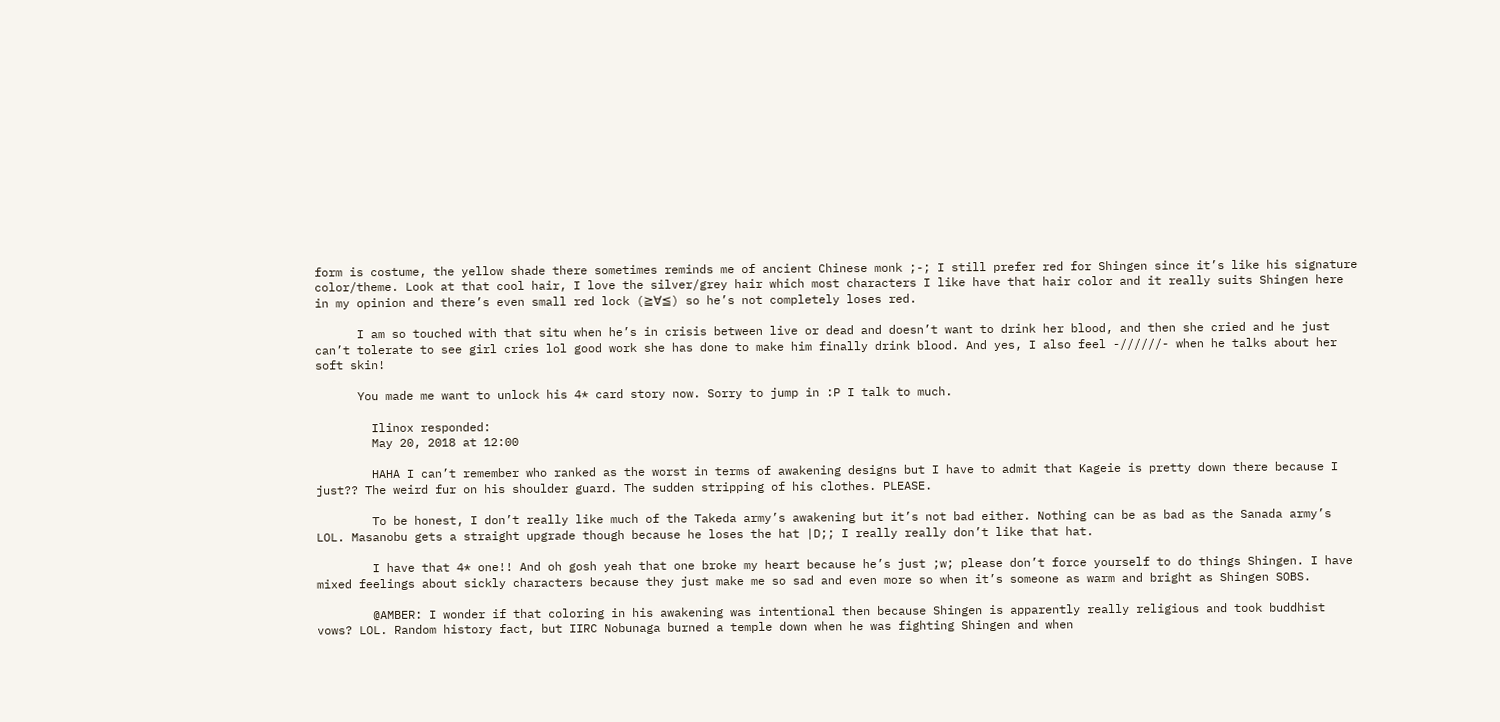form is costume, the yellow shade there sometimes reminds me of ancient Chinese monk ;-; I still prefer red for Shingen since it’s like his signature color/theme. Look at that cool hair, I love the silver/grey hair which most characters I like have that hair color and it really suits Shingen here in my opinion and there’s even small red lock (≧∀≦) so he’s not completely loses red.

      I am so touched with that situ when he’s in crisis between live or dead and doesn’t want to drink her blood, and then she cried and he just can’t tolerate to see girl cries lol good work she has done to make him finally drink blood. And yes, I also feel -//////- when he talks about her soft skin!

      You made me want to unlock his 4* card story now. Sorry to jump in :P I talk to much.

        Ilinox responded:
        May 20, 2018 at 12:00

        HAHA I can’t remember who ranked as the worst in terms of awakening designs but I have to admit that Kageie is pretty down there because I just?? The weird fur on his shoulder guard. The sudden stripping of his clothes. PLEASE.

        To be honest, I don’t really like much of the Takeda army’s awakening but it’s not bad either. Nothing can be as bad as the Sanada army’s LOL. Masanobu gets a straight upgrade though because he loses the hat |D;; I really really don’t like that hat.

        I have that 4* one!! And oh gosh yeah that one broke my heart because he’s just ;w; please don’t force yourself to do things Shingen. I have mixed feelings about sickly characters because they just make me so sad and even more so when it’s someone as warm and bright as Shingen SOBS.

        @AMBER: I wonder if that coloring in his awakening was intentional then because Shingen is apparently really religious and took buddhist vows? LOL. Random history fact, but IIRC Nobunaga burned a temple down when he was fighting Shingen and when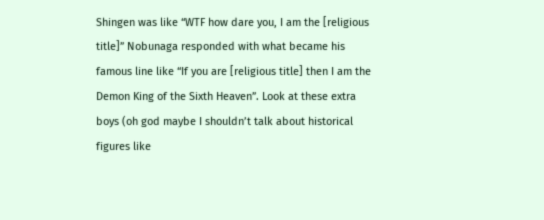Shingen was like “WTF how dare you, I am the [religious title]” Nobunaga responded with what became his famous line like “If you are [religious title] then I am the Demon King of the Sixth Heaven”. Look at these extra boys (oh god maybe I shouldn’t talk about historical figures like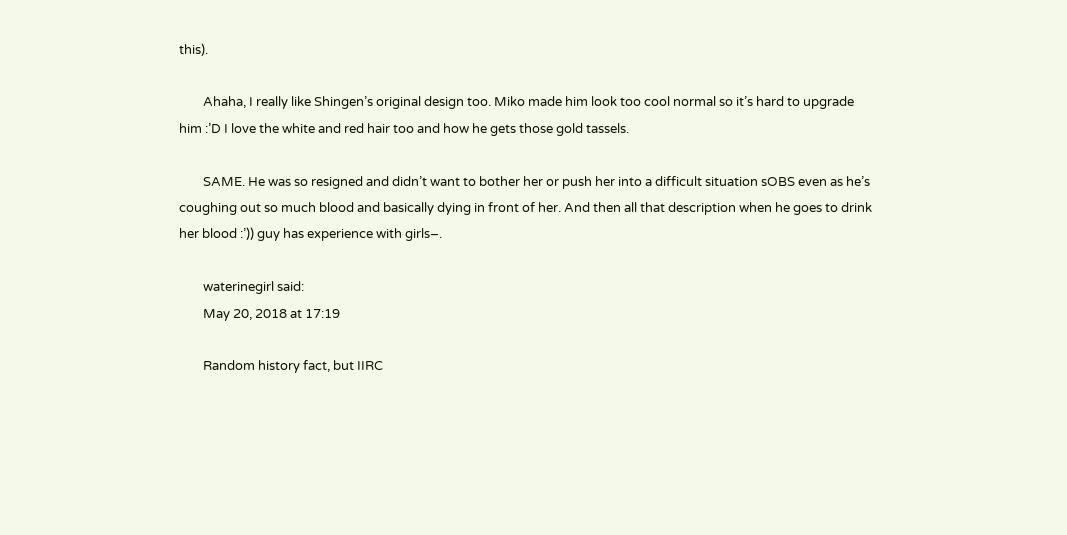this).

        Ahaha, I really like Shingen’s original design too. Miko made him look too cool normal so it’s hard to upgrade him :’D I love the white and red hair too and how he gets those gold tassels.

        SAME. He was so resigned and didn’t want to bother her or push her into a difficult situation sOBS even as he’s coughing out so much blood and basically dying in front of her. And then all that description when he goes to drink her blood :’)) guy has experience with girls–.

        waterinegirl said:
        May 20, 2018 at 17:19

        Random history fact, but IIRC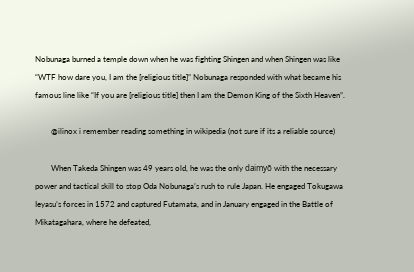Nobunaga burned a temple down when he was fighting Shingen and when Shingen was like “WTF how dare you, I am the [religious title]” Nobunaga responded with what became his famous line like “If you are [religious title] then I am the Demon King of the Sixth Heaven”.

        @ilinox i remember reading something in wikipedia (not sure if its a reliable source)

        When Takeda Shingen was 49 years old, he was the only daimyō with the necessary power and tactical skill to stop Oda Nobunaga’s rush to rule Japan. He engaged Tokugawa Ieyasu’s forces in 1572 and captured Futamata, and in January engaged in the Battle of Mikatagahara, where he defeated,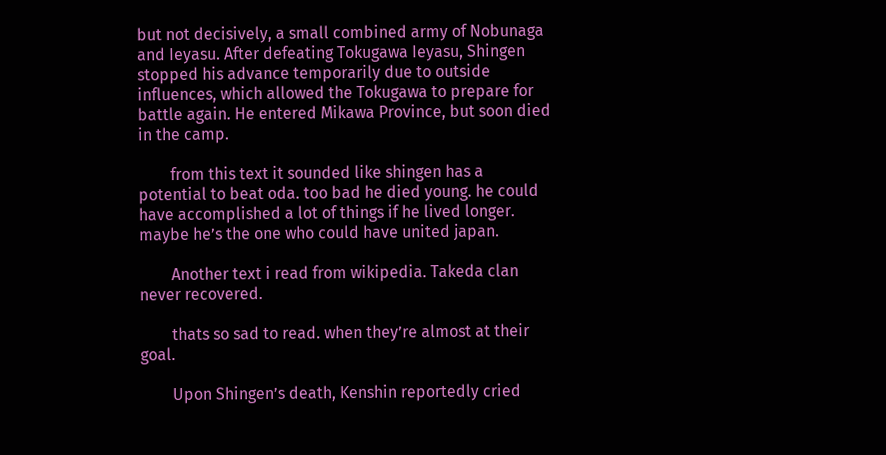but not decisively, a small combined army of Nobunaga and Ieyasu. After defeating Tokugawa Ieyasu, Shingen stopped his advance temporarily due to outside influences, which allowed the Tokugawa to prepare for battle again. He entered Mikawa Province, but soon died in the camp.

        from this text it sounded like shingen has a potential to beat oda. too bad he died young. he could have accomplished a lot of things if he lived longer. maybe he’s the one who could have united japan.

        Another text i read from wikipedia. Takeda clan never recovered.

        thats so sad to read. when they’re almost at their goal.

        Upon Shingen’s death, Kenshin reportedly cried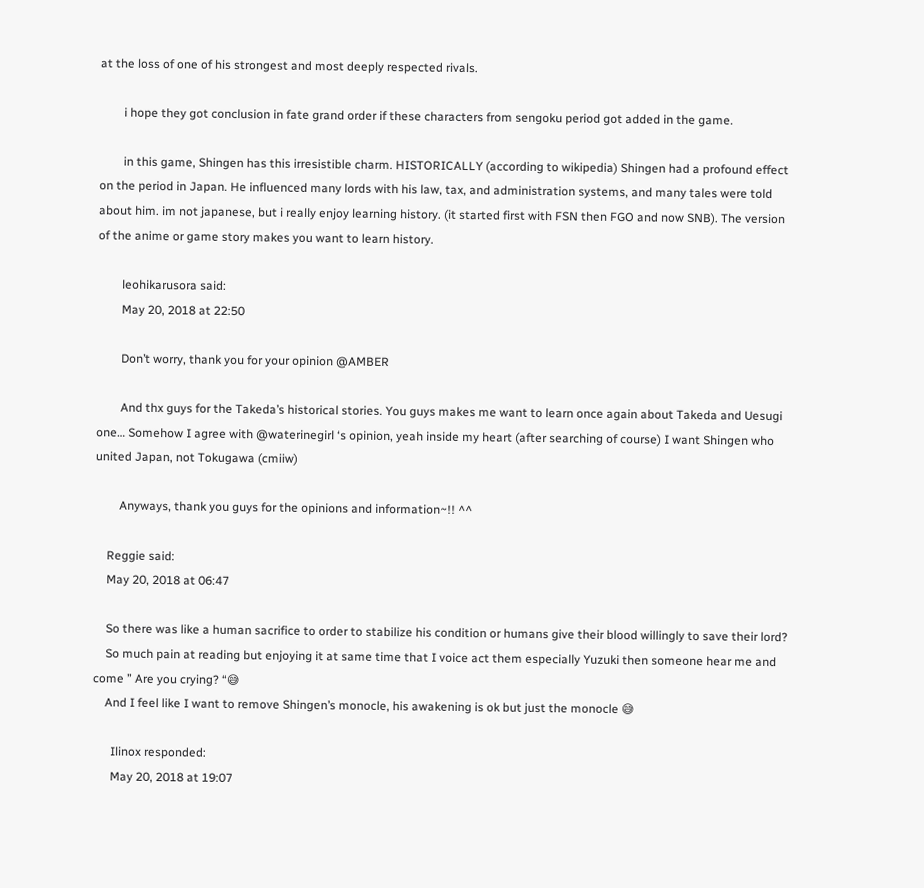at the loss of one of his strongest and most deeply respected rivals.

        i hope they got conclusion in fate grand order if these characters from sengoku period got added in the game.

        in this game, Shingen has this irresistible charm. HISTORICALLY (according to wikipedia) Shingen had a profound effect on the period in Japan. He influenced many lords with his law, tax, and administration systems, and many tales were told about him. im not japanese, but i really enjoy learning history. (it started first with FSN then FGO and now SNB). The version of the anime or game story makes you want to learn history.

        leohikarusora said:
        May 20, 2018 at 22:50

        Don’t worry, thank you for your opinion @AMBER

        And thx guys for the Takeda’s historical stories. You guys makes me want to learn once again about Takeda and Uesugi one… Somehow I agree with @waterinegirl ‘s opinion, yeah inside my heart (after searching of course) I want Shingen who united Japan, not Tokugawa (cmiiw)

        Anyways, thank you guys for the opinions and information~!! ^^

    Reggie said:
    May 20, 2018 at 06:47

    So there was like a human sacrifice to order to stabilize his condition or humans give their blood willingly to save their lord?
    So much pain at reading but enjoying it at same time that I voice act them especially Yuzuki then someone hear me and come ” Are you crying? “😅
    And I feel like I want to remove Shingen’s monocle, his awakening is ok but just the monocle 😅

      Ilinox responded:
      May 20, 2018 at 19:07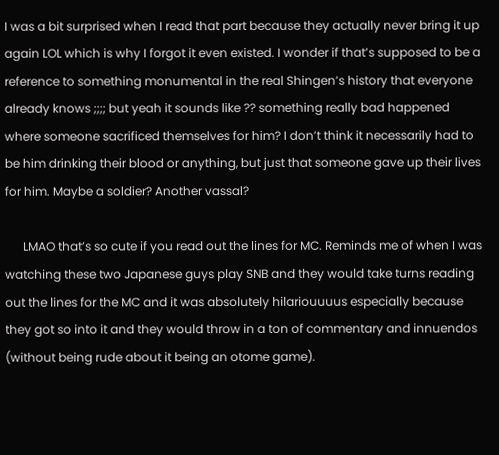I was a bit surprised when I read that part because they actually never bring it up again LOL which is why I forgot it even existed. I wonder if that’s supposed to be a reference to something monumental in the real Shingen’s history that everyone already knows ;;;; but yeah it sounds like ?? something really bad happened where someone sacrificed themselves for him? I don’t think it necessarily had to be him drinking their blood or anything, but just that someone gave up their lives for him. Maybe a soldier? Another vassal?

      LMAO that’s so cute if you read out the lines for MC. Reminds me of when I was watching these two Japanese guys play SNB and they would take turns reading out the lines for the MC and it was absolutely hilariouuuus especially because they got so into it and they would throw in a ton of commentary and innuendos (without being rude about it being an otome game).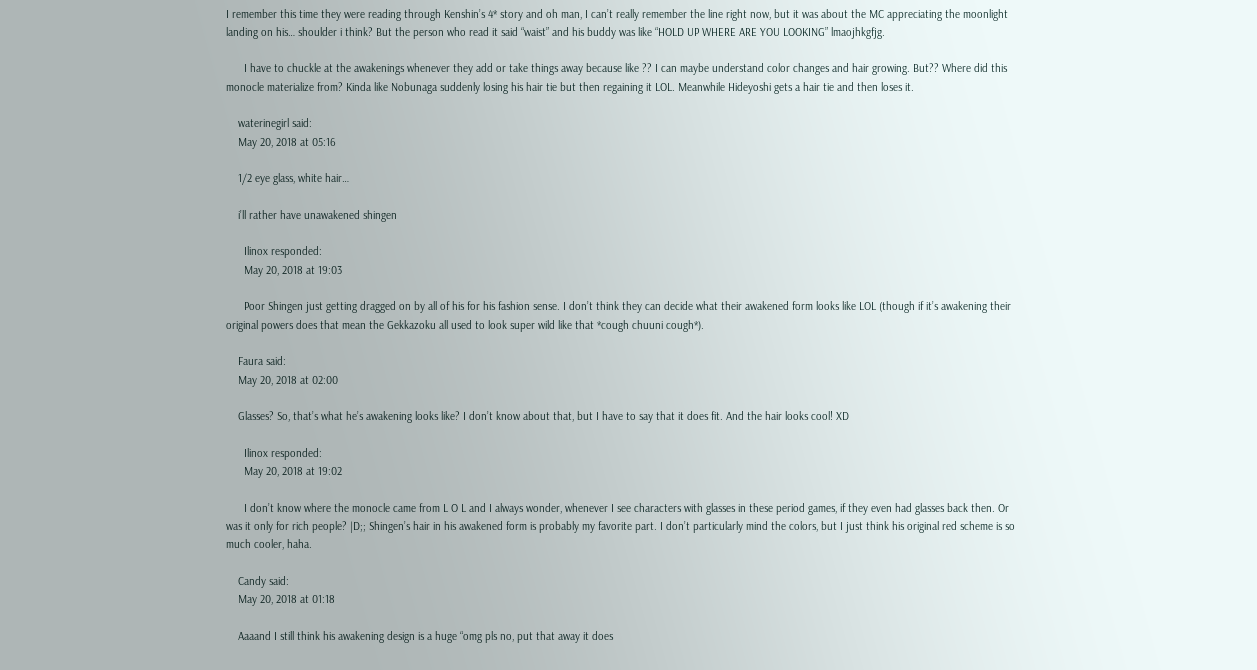I remember this time they were reading through Kenshin’s 4* story and oh man, I can’t really remember the line right now, but it was about the MC appreciating the moonlight landing on his… shoulder i think? But the person who read it said “waist” and his buddy was like “HOLD UP WHERE ARE YOU LOOKING” lmaojhkgfjg.

      I have to chuckle at the awakenings whenever they add or take things away because like ?? I can maybe understand color changes and hair growing. But?? Where did this monocle materialize from? Kinda like Nobunaga suddenly losing his hair tie but then regaining it LOL. Meanwhile Hideyoshi gets a hair tie and then loses it.

    waterinegirl said:
    May 20, 2018 at 05:16

    1/2 eye glass, white hair…

    i’ll rather have unawakened shingen

      Ilinox responded:
      May 20, 2018 at 19:03

      Poor Shingen just getting dragged on by all of his for his fashion sense. I don’t think they can decide what their awakened form looks like LOL (though if it’s awakening their original powers does that mean the Gekkazoku all used to look super wild like that *cough chuuni cough*).

    Faura said:
    May 20, 2018 at 02:00

    Glasses? So, that’s what he’s awakening looks like? I don’t know about that, but I have to say that it does fit. And the hair looks cool! XD

      Ilinox responded:
      May 20, 2018 at 19:02

      I don’t know where the monocle came from L O L and I always wonder, whenever I see characters with glasses in these period games, if they even had glasses back then. Or was it only for rich people? |D;; Shingen’s hair in his awakened form is probably my favorite part. I don’t particularly mind the colors, but I just think his original red scheme is so much cooler, haha.

    Candy said:
    May 20, 2018 at 01:18

    Aaaand I still think his awakening design is a huge “omg pls no, put that away it does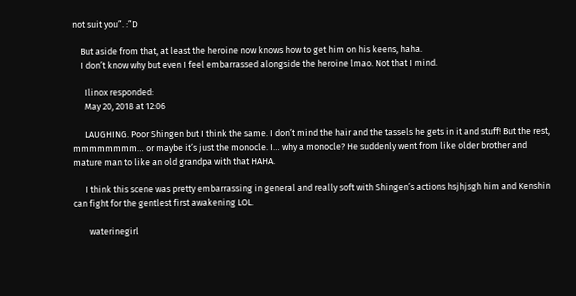not suit you”. :”D

    But aside from that, at least the heroine now knows how to get him on his keens, haha.
    I don’t know why but even I feel embarrassed alongside the heroine lmao. Not that I mind.

      Ilinox responded:
      May 20, 2018 at 12:06

      LAUGHING. Poor Shingen but I think the same. I don’t mind the hair and the tassels he gets in it and stuff! But the rest, mmmmmmmm… or maybe it’s just the monocle. I… why a monocle? He suddenly went from like older brother and mature man to like an old grandpa with that HAHA.

      I think this scene was pretty embarrassing in general and really soft with Shingen’s actions hsjhjsgh him and Kenshin can fight for the gentlest first awakening LOL.

        waterinegirl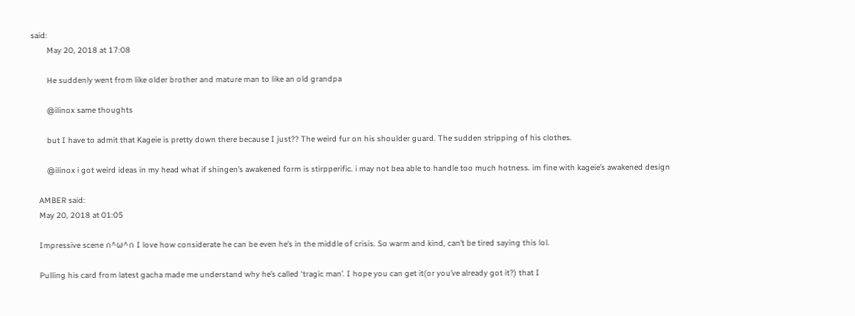said:
        May 20, 2018 at 17:08

        He suddenly went from like older brother and mature man to like an old grandpa

        @ilinox same thoughts

        but I have to admit that Kageie is pretty down there because I just?? The weird fur on his shoulder guard. The sudden stripping of his clothes.

        @ilinox i got weird ideas in my head what if shingen’s awakened form is stirpperific. i may not bea able to handle too much hotness. im fine with kageie’s awakened design

    AMBER said:
    May 20, 2018 at 01:05

    Impressive scene ∩^ω^∩ I love how considerate he can be even he’s in the middle of crisis. So warm and kind, can’t be tired saying this lol.

    Pulling his card from latest gacha made me understand why he’s called ‘tragic man’. I hope you can get it(or you’ve already got it?) that I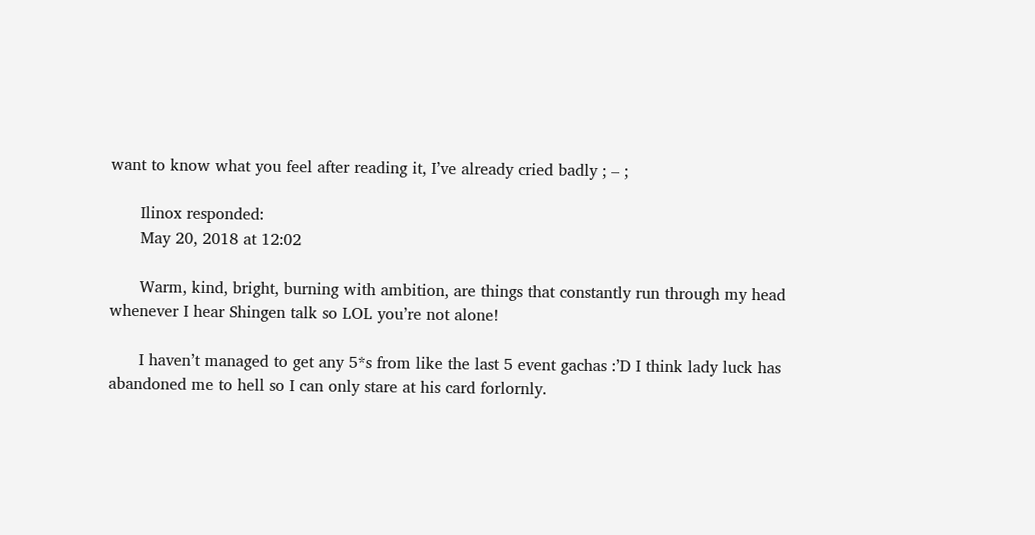want to know what you feel after reading it, I’ve already cried badly ; – ;

      Ilinox responded:
      May 20, 2018 at 12:02

      Warm, kind, bright, burning with ambition, are things that constantly run through my head whenever I hear Shingen talk so LOL you’re not alone!

      I haven’t managed to get any 5*s from like the last 5 event gachas :’D I think lady luck has abandoned me to hell so I can only stare at his card forlornly.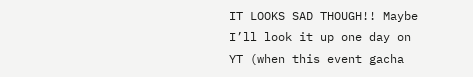IT LOOKS SAD THOUGH!! Maybe I’ll look it up one day on YT (when this event gacha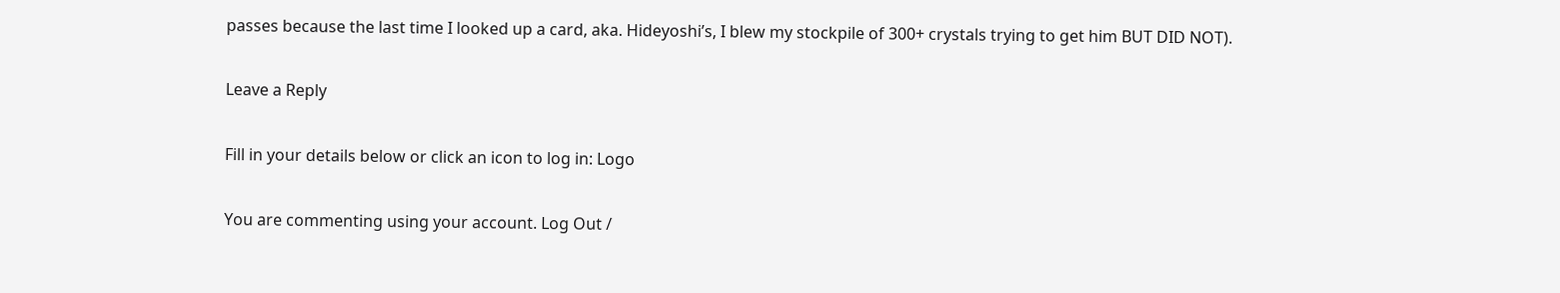passes because the last time I looked up a card, aka. Hideyoshi’s, I blew my stockpile of 300+ crystals trying to get him BUT DID NOT).

Leave a Reply

Fill in your details below or click an icon to log in: Logo

You are commenting using your account. Log Out /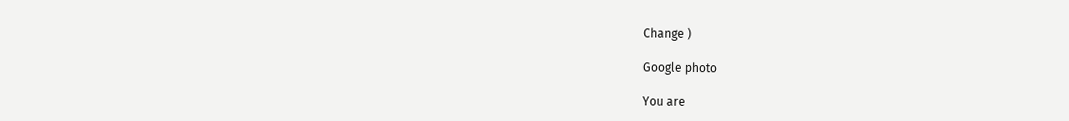Change )

Google photo

You are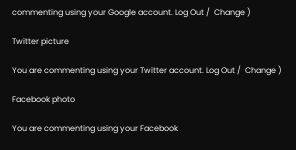commenting using your Google account. Log Out /  Change )

Twitter picture

You are commenting using your Twitter account. Log Out /  Change )

Facebook photo

You are commenting using your Facebook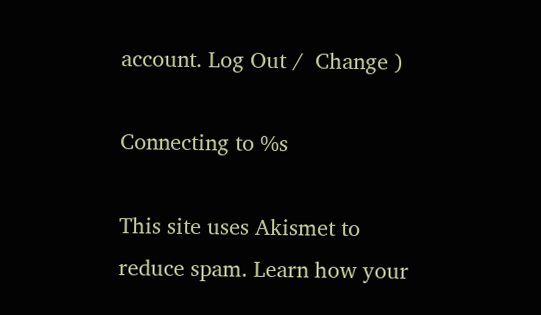account. Log Out /  Change )

Connecting to %s

This site uses Akismet to reduce spam. Learn how your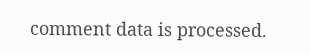comment data is processed.